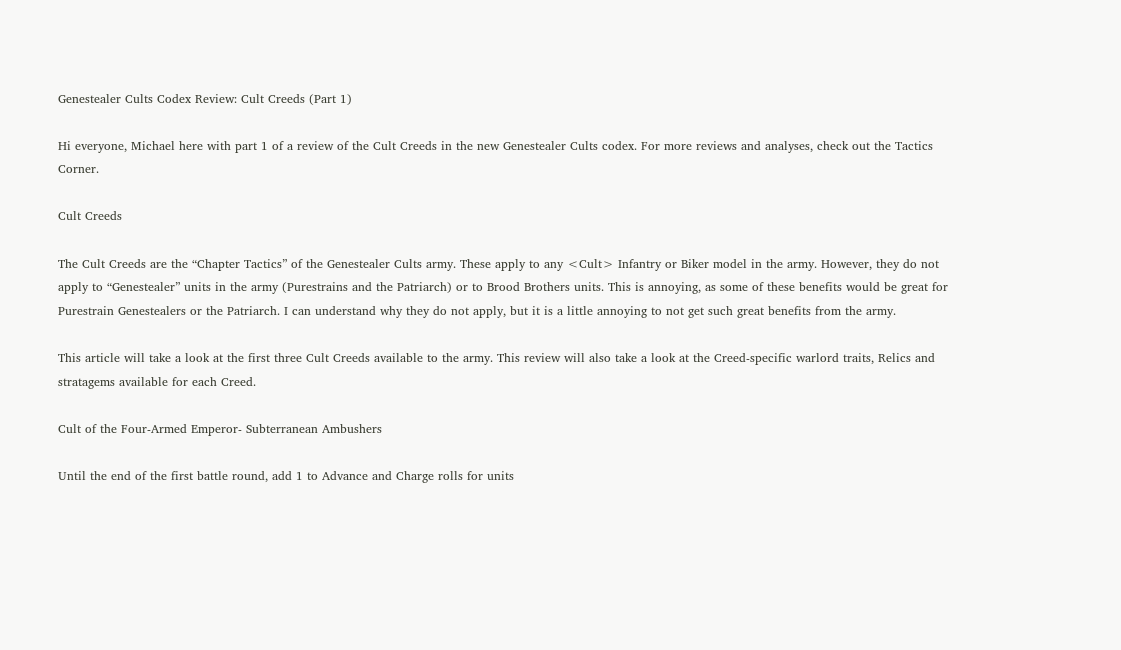Genestealer Cults Codex Review: Cult Creeds (Part 1)

Hi everyone, Michael here with part 1 of a review of the Cult Creeds in the new Genestealer Cults codex. For more reviews and analyses, check out the Tactics Corner.

Cult Creeds

The Cult Creeds are the “Chapter Tactics” of the Genestealer Cults army. These apply to any <Cult> Infantry or Biker model in the army. However, they do not apply to “Genestealer” units in the army (Purestrains and the Patriarch) or to Brood Brothers units. This is annoying, as some of these benefits would be great for Purestrain Genestealers or the Patriarch. I can understand why they do not apply, but it is a little annoying to not get such great benefits from the army.

This article will take a look at the first three Cult Creeds available to the army. This review will also take a look at the Creed-specific warlord traits, Relics and stratagems available for each Creed.

Cult of the Four-Armed Emperor- Subterranean Ambushers

Until the end of the first battle round, add 1 to Advance and Charge rolls for units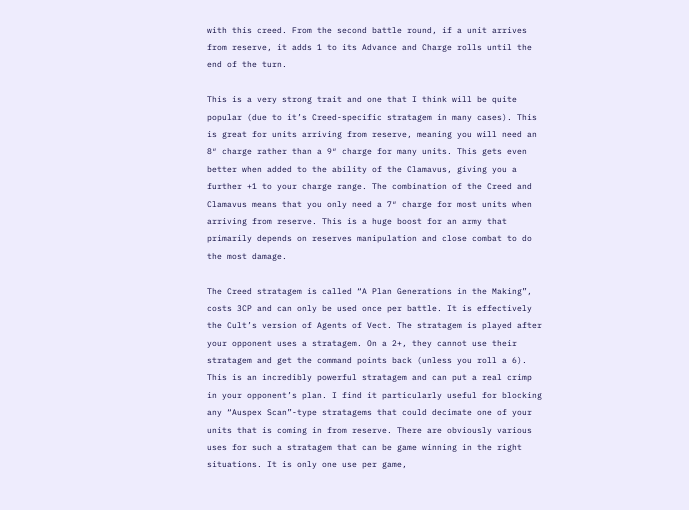with this creed. From the second battle round, if a unit arrives from reserve, it adds 1 to its Advance and Charge rolls until the end of the turn.

This is a very strong trait and one that I think will be quite popular (due to it’s Creed-specific stratagem in many cases). This is great for units arriving from reserve, meaning you will need an 8″ charge rather than a 9″ charge for many units. This gets even better when added to the ability of the Clamavus, giving you a further +1 to your charge range. The combination of the Creed and Clamavus means that you only need a 7″ charge for most units when arriving from reserve. This is a huge boost for an army that primarily depends on reserves manipulation and close combat to do the most damage.

The Creed stratagem is called “A Plan Generations in the Making”, costs 3CP and can only be used once per battle. It is effectively the Cult’s version of Agents of Vect. The stratagem is played after your opponent uses a stratagem. On a 2+, they cannot use their stratagem and get the command points back (unless you roll a 6). This is an incredibly powerful stratagem and can put a real crimp in your opponent’s plan. I find it particularly useful for blocking any “Auspex Scan”-type stratagems that could decimate one of your units that is coming in from reserve. There are obviously various uses for such a stratagem that can be game winning in the right situations. It is only one use per game,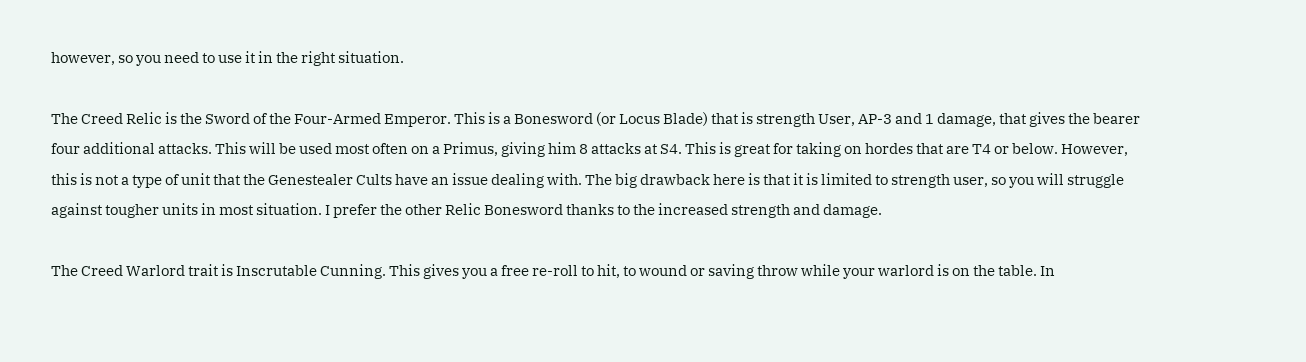however, so you need to use it in the right situation.

The Creed Relic is the Sword of the Four-Armed Emperor. This is a Bonesword (or Locus Blade) that is strength User, AP-3 and 1 damage, that gives the bearer four additional attacks. This will be used most often on a Primus, giving him 8 attacks at S4. This is great for taking on hordes that are T4 or below. However, this is not a type of unit that the Genestealer Cults have an issue dealing with. The big drawback here is that it is limited to strength user, so you will struggle against tougher units in most situation. I prefer the other Relic Bonesword thanks to the increased strength and damage.

The Creed Warlord trait is Inscrutable Cunning. This gives you a free re-roll to hit, to wound or saving throw while your warlord is on the table. In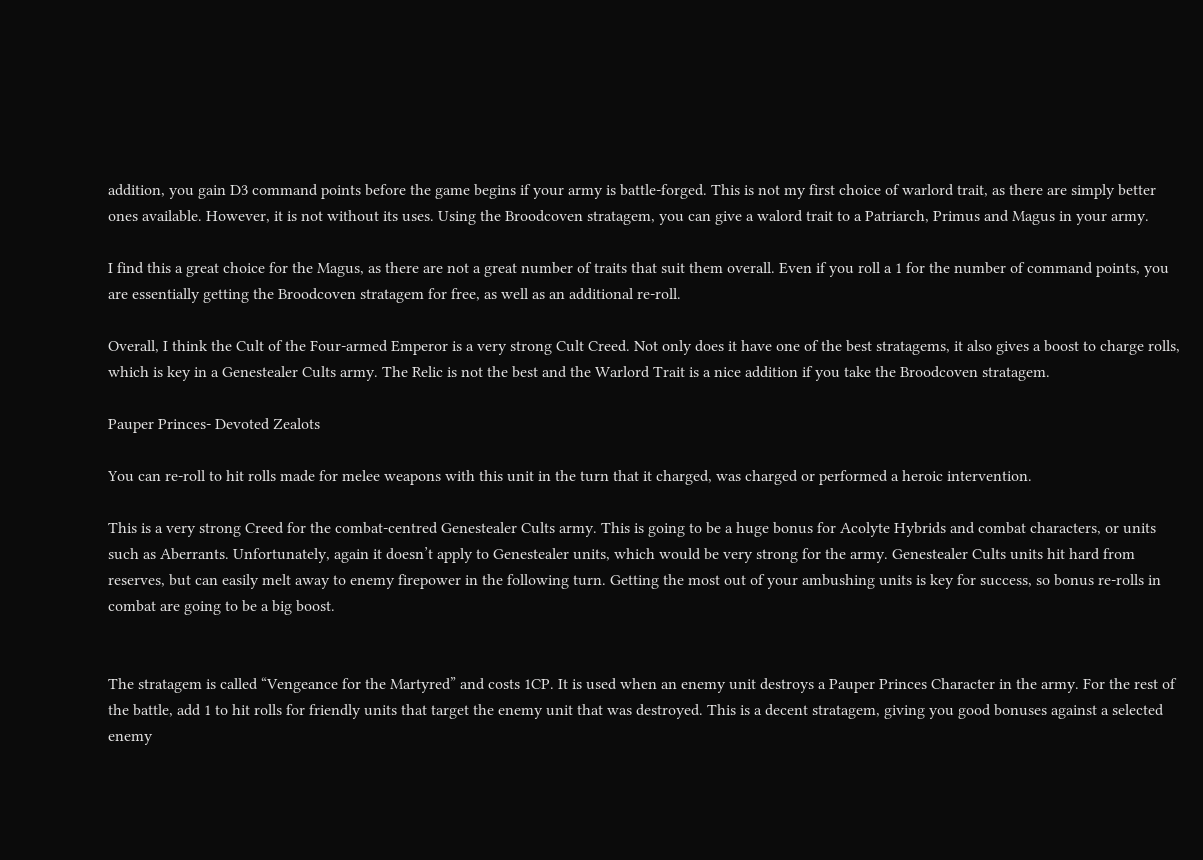addition, you gain D3 command points before the game begins if your army is battle-forged. This is not my first choice of warlord trait, as there are simply better ones available. However, it is not without its uses. Using the Broodcoven stratagem, you can give a walord trait to a Patriarch, Primus and Magus in your army.

I find this a great choice for the Magus, as there are not a great number of traits that suit them overall. Even if you roll a 1 for the number of command points, you are essentially getting the Broodcoven stratagem for free, as well as an additional re-roll.

Overall, I think the Cult of the Four-armed Emperor is a very strong Cult Creed. Not only does it have one of the best stratagems, it also gives a boost to charge rolls, which is key in a Genestealer Cults army. The Relic is not the best and the Warlord Trait is a nice addition if you take the Broodcoven stratagem.

Pauper Princes- Devoted Zealots

You can re-roll to hit rolls made for melee weapons with this unit in the turn that it charged, was charged or performed a heroic intervention.

This is a very strong Creed for the combat-centred Genestealer Cults army. This is going to be a huge bonus for Acolyte Hybrids and combat characters, or units such as Aberrants. Unfortunately, again it doesn’t apply to Genestealer units, which would be very strong for the army. Genestealer Cults units hit hard from reserves, but can easily melt away to enemy firepower in the following turn. Getting the most out of your ambushing units is key for success, so bonus re-rolls in combat are going to be a big boost.


The stratagem is called “Vengeance for the Martyred” and costs 1CP. It is used when an enemy unit destroys a Pauper Princes Character in the army. For the rest of the battle, add 1 to hit rolls for friendly units that target the enemy unit that was destroyed. This is a decent stratagem, giving you good bonuses against a selected enemy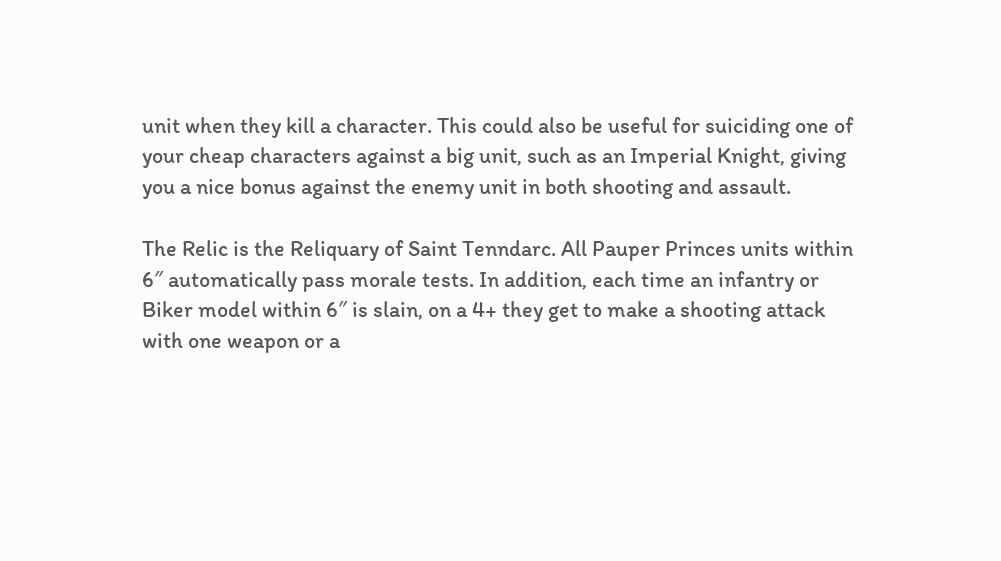unit when they kill a character. This could also be useful for suiciding one of your cheap characters against a big unit, such as an Imperial Knight, giving you a nice bonus against the enemy unit in both shooting and assault.

The Relic is the Reliquary of Saint Tenndarc. All Pauper Princes units within 6″ automatically pass morale tests. In addition, each time an infantry or Biker model within 6″ is slain, on a 4+ they get to make a shooting attack with one weapon or a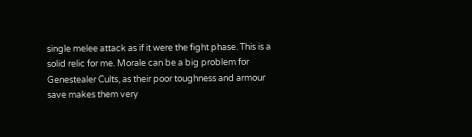single melee attack as if it were the fight phase. This is a solid relic for me. Morale can be a big problem for Genestealer Cults, as their poor toughness and armour save makes them very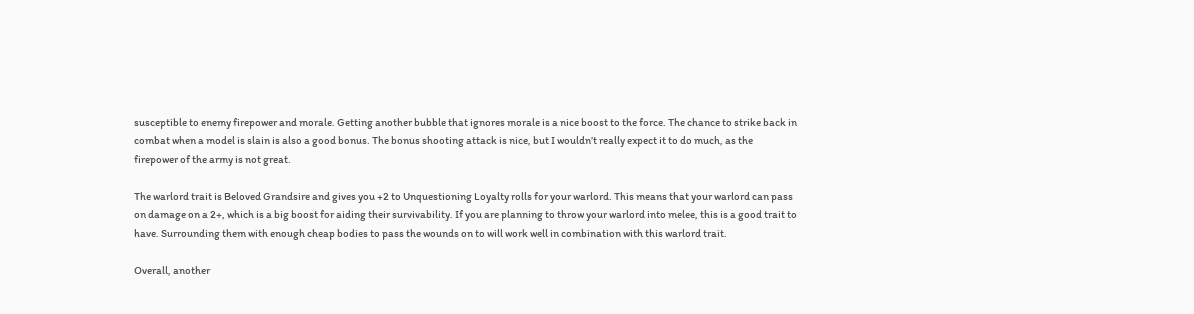susceptible to enemy firepower and morale. Getting another bubble that ignores morale is a nice boost to the force. The chance to strike back in combat when a model is slain is also a good bonus. The bonus shooting attack is nice, but I wouldn’t really expect it to do much, as the firepower of the army is not great.

The warlord trait is Beloved Grandsire and gives you +2 to Unquestioning Loyalty rolls for your warlord. This means that your warlord can pass on damage on a 2+, which is a big boost for aiding their survivability. If you are planning to throw your warlord into melee, this is a good trait to have. Surrounding them with enough cheap bodies to pass the wounds on to will work well in combination with this warlord trait.

Overall, another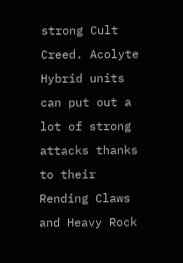strong Cult Creed. Acolyte Hybrid units can put out a lot of strong attacks thanks to their Rending Claws and Heavy Rock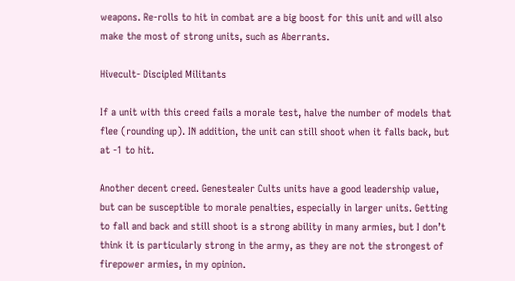weapons. Re-rolls to hit in combat are a big boost for this unit and will also make the most of strong units, such as Aberrants.

Hivecult- Discipled Militants

If a unit with this creed fails a morale test, halve the number of models that flee (rounding up). IN addition, the unit can still shoot when it falls back, but at -1 to hit.

Another decent creed. Genestealer Cults units have a good leadership value, but can be susceptible to morale penalties, especially in larger units. Getting to fall and back and still shoot is a strong ability in many armies, but I don’t think it is particularly strong in the army, as they are not the strongest of firepower armies, in my opinion.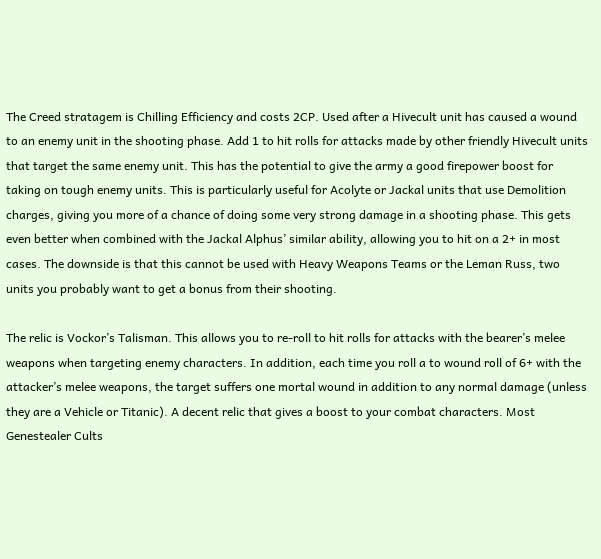The Creed stratagem is Chilling Efficiency and costs 2CP. Used after a Hivecult unit has caused a wound to an enemy unit in the shooting phase. Add 1 to hit rolls for attacks made by other friendly Hivecult units that target the same enemy unit. This has the potential to give the army a good firepower boost for taking on tough enemy units. This is particularly useful for Acolyte or Jackal units that use Demolition charges, giving you more of a chance of doing some very strong damage in a shooting phase. This gets even better when combined with the Jackal Alphus’ similar ability, allowing you to hit on a 2+ in most cases. The downside is that this cannot be used with Heavy Weapons Teams or the Leman Russ, two units you probably want to get a bonus from their shooting.

The relic is Vockor’s Talisman. This allows you to re-roll to hit rolls for attacks with the bearer’s melee weapons when targeting enemy characters. In addition, each time you roll a to wound roll of 6+ with the attacker’s melee weapons, the target suffers one mortal wound in addition to any normal damage (unless they are a Vehicle or Titanic). A decent relic that gives a boost to your combat characters. Most Genestealer Cults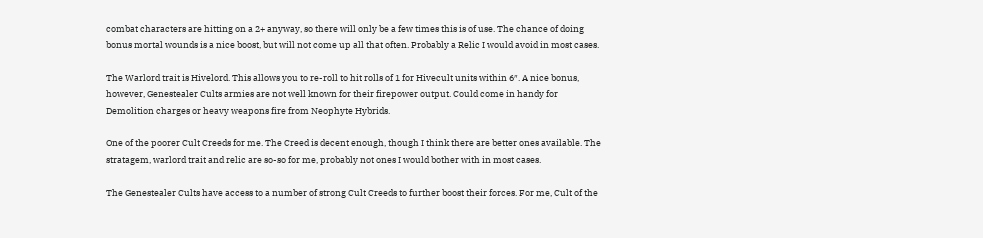combat characters are hitting on a 2+ anyway, so there will only be a few times this is of use. The chance of doing bonus mortal wounds is a nice boost, but will not come up all that often. Probably a Relic I would avoid in most cases.

The Warlord trait is Hivelord. This allows you to re-roll to hit rolls of 1 for Hivecult units within 6″. A nice bonus, however, Genestealer Cults armies are not well known for their firepower output. Could come in handy for Demolition charges or heavy weapons fire from Neophyte Hybrids.

One of the poorer Cult Creeds for me. The Creed is decent enough, though I think there are better ones available. The stratagem, warlord trait and relic are so-so for me, probably not ones I would bother with in most cases.

The Genestealer Cults have access to a number of strong Cult Creeds to further boost their forces. For me, Cult of the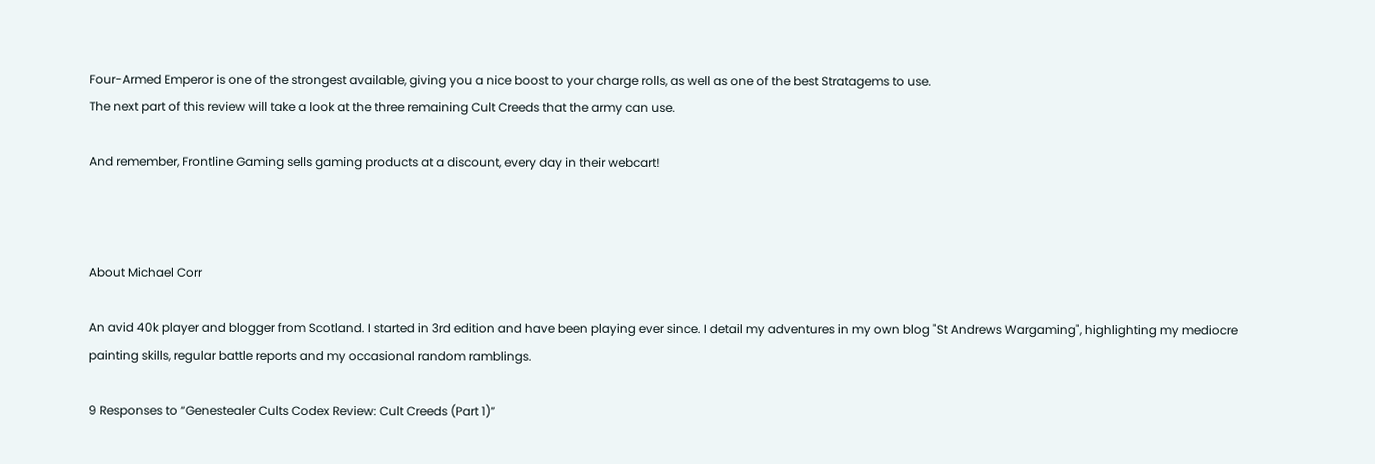Four-Armed Emperor is one of the strongest available, giving you a nice boost to your charge rolls, as well as one of the best Stratagems to use.
The next part of this review will take a look at the three remaining Cult Creeds that the army can use.

And remember, Frontline Gaming sells gaming products at a discount, every day in their webcart!



About Michael Corr

An avid 40k player and blogger from Scotland. I started in 3rd edition and have been playing ever since. I detail my adventures in my own blog "St Andrews Wargaming", highlighting my mediocre painting skills, regular battle reports and my occasional random ramblings.

9 Responses to “Genestealer Cults Codex Review: Cult Creeds (Part 1)”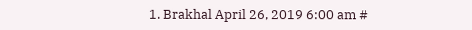1. Brakhal April 26, 2019 6:00 am #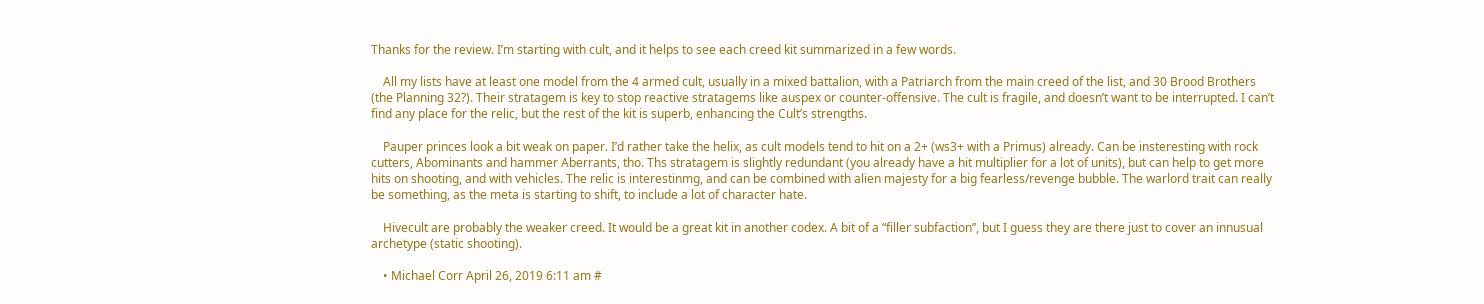Thanks for the review. I’m starting with cult, and it helps to see each creed kit summarized in a few words.

    All my lists have at least one model from the 4 armed cult, usually in a mixed battalion, with a Patriarch from the main creed of the list, and 30 Brood Brothers (the Planning 32?). Their stratagem is key to stop reactive stratagems like auspex or counter-offensive. The cult is fragile, and doesn’t want to be interrupted. I can’t find any place for the relic, but the rest of the kit is superb, enhancing the Cult’s strengths.

    Pauper princes look a bit weak on paper. I’d rather take the helix, as cult models tend to hit on a 2+ (ws3+ with a Primus) already. Can be insteresting with rock cutters, Abominants and hammer Aberrants, tho. Ths stratagem is slightly redundant (you already have a hit multiplier for a lot of units), but can help to get more hits on shooting, and with vehicles. The relic is interestinmg, and can be combined with alien majesty for a big fearless/revenge bubble. The warlord trait can really be something, as the meta is starting to shift, to include a lot of character hate.

    Hivecult are probably the weaker creed. It would be a great kit in another codex. A bit of a “filler subfaction”, but I guess they are there just to cover an innusual archetype (static shooting).

    • Michael Corr April 26, 2019 6:11 am #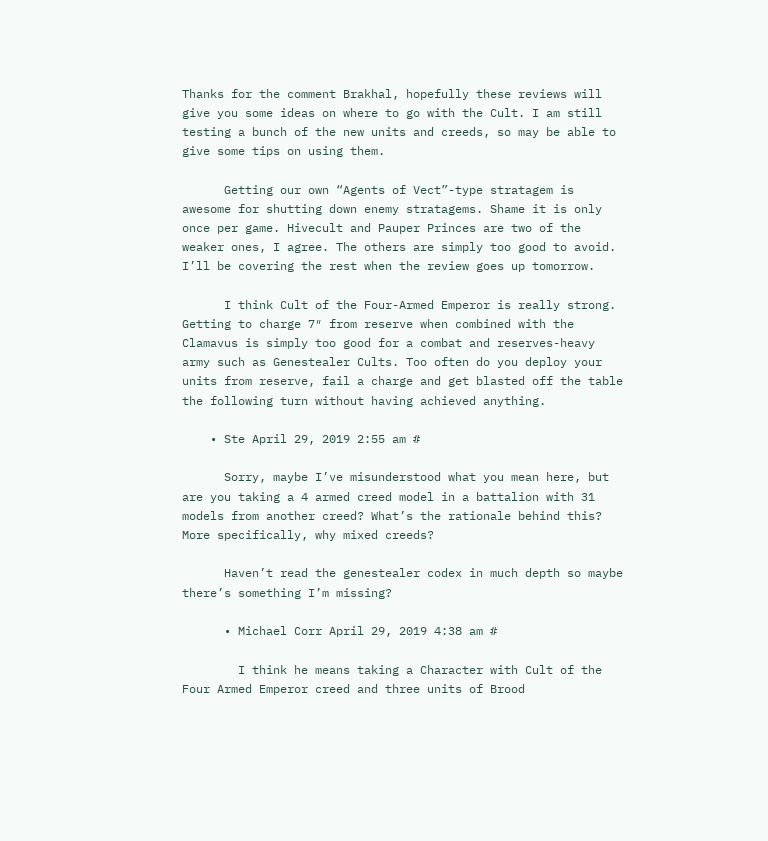Thanks for the comment Brakhal, hopefully these reviews will give you some ideas on where to go with the Cult. I am still testing a bunch of the new units and creeds, so may be able to give some tips on using them.

      Getting our own “Agents of Vect”-type stratagem is awesome for shutting down enemy stratagems. Shame it is only once per game. Hivecult and Pauper Princes are two of the weaker ones, I agree. The others are simply too good to avoid. I’ll be covering the rest when the review goes up tomorrow.

      I think Cult of the Four-Armed Emperor is really strong. Getting to charge 7″ from reserve when combined with the Clamavus is simply too good for a combat and reserves-heavy army such as Genestealer Cults. Too often do you deploy your units from reserve, fail a charge and get blasted off the table the following turn without having achieved anything.

    • Ste April 29, 2019 2:55 am #

      Sorry, maybe I’ve misunderstood what you mean here, but are you taking a 4 armed creed model in a battalion with 31 models from another creed? What’s the rationale behind this? More specifically, why mixed creeds?

      Haven’t read the genestealer codex in much depth so maybe there’s something I’m missing?

      • Michael Corr April 29, 2019 4:38 am #

        I think he means taking a Character with Cult of the Four Armed Emperor creed and three units of Brood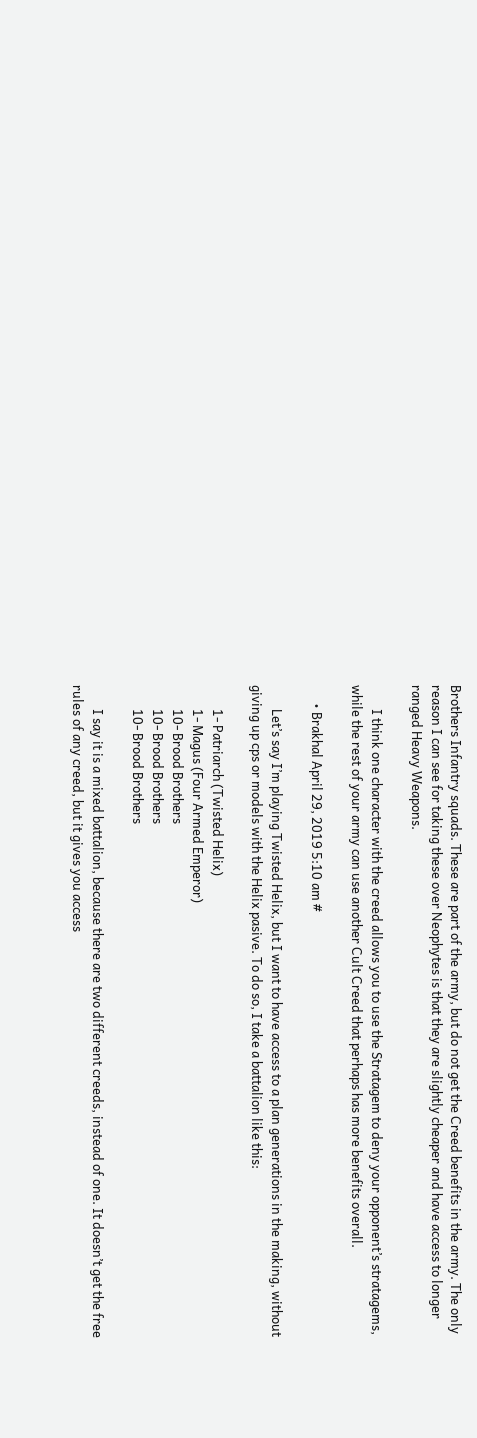Brothers Infantry squads. These are part of the army, but do not get the Creed benefits in the army. The only reason I can see for taking these over Neophytes is that they are slightly cheaper and have access to longer ranged Heavy Weapons.

        I think one character with the creed allows you to use the Stratagem to deny your opponent’s stratagems, while the rest of your army can use another Cult Creed that perhaps has more benefits overall.

      • Brakhal April 29, 2019 5:10 am #

        Let’s say I’m playing Twisted Helix, but I want to have access to a plan generations in the making, without giving up cps or models with the Helix pasive. To do so, I take a battalion like this:

        1- Patriarch (Twisted Helix)
        1- Magus (Four Armed Emperor)
        10- Brood Brothers
        10- Brood Brothers
        10- Brood Brothers

        I say it is a mixed battalion, because there are two different creeds, instead of one. It doesn’t get the free rules of any creed, but it gives you access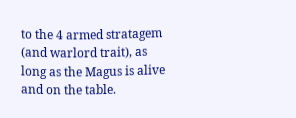to the 4 armed stratagem (and warlord trait), as long as the Magus is alive and on the table.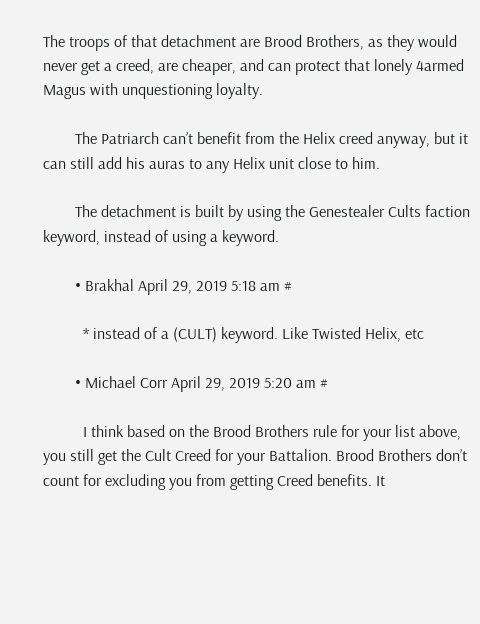The troops of that detachment are Brood Brothers, as they would never get a creed, are cheaper, and can protect that lonely 4armed Magus with unquestioning loyalty.

        The Patriarch can’t benefit from the Helix creed anyway, but it can still add his auras to any Helix unit close to him.

        The detachment is built by using the Genestealer Cults faction keyword, instead of using a keyword.

        • Brakhal April 29, 2019 5:18 am #

          * instead of a (CULT) keyword. Like Twisted Helix, etc

        • Michael Corr April 29, 2019 5:20 am #

          I think based on the Brood Brothers rule for your list above, you still get the Cult Creed for your Battalion. Brood Brothers don’t count for excluding you from getting Creed benefits. It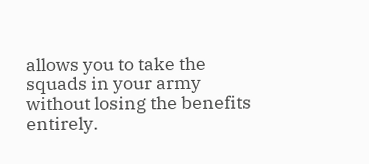allows you to take the squads in your army without losing the benefits entirely.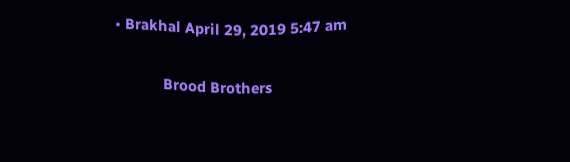• Brakhal April 29, 2019 5:47 am

            Brood Brothers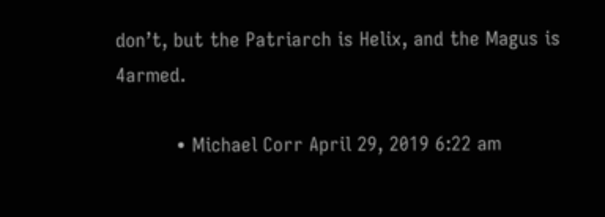don’t, but the Patriarch is Helix, and the Magus is 4armed.

          • Michael Corr April 29, 2019 6:22 am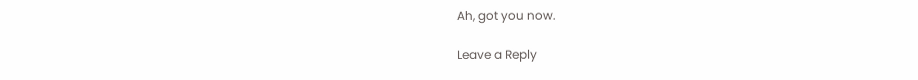Ah, got you now.

Leave a Reply